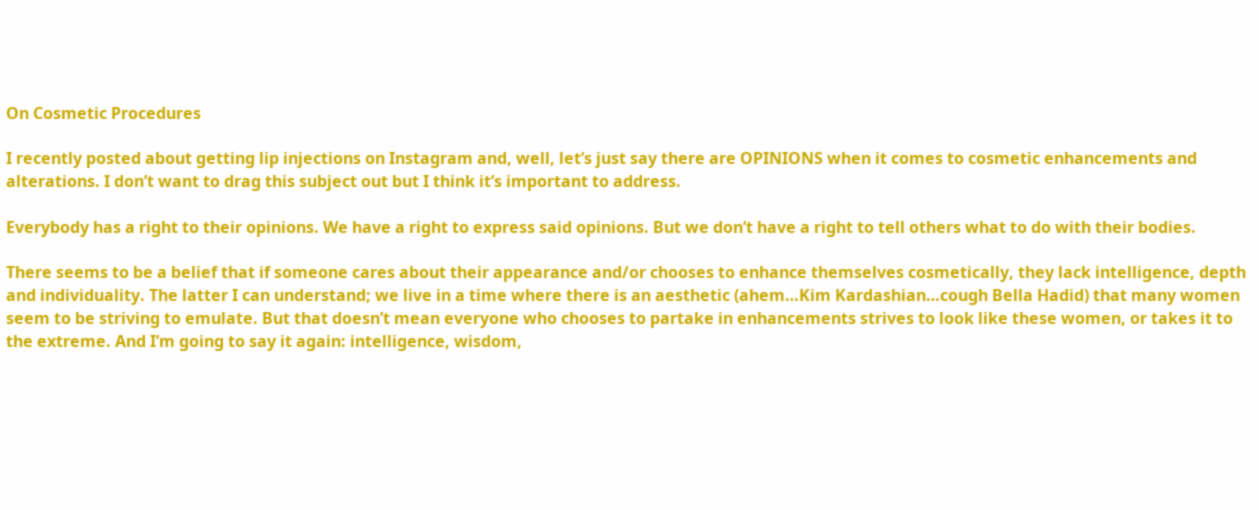On Cosmetic Procedures

I recently posted about getting lip injections on Instagram and, well, let’s just say there are OPINIONS when it comes to cosmetic enhancements and alterations. I don’t want to drag this subject out but I think it’s important to address.

Everybody has a right to their opinions. We have a right to express said opinions. But we don’t have a right to tell others what to do with their bodies.

There seems to be a belief that if someone cares about their appearance and/or chooses to enhance themselves cosmetically, they lack intelligence, depth and individuality. The latter I can understand; we live in a time where there is an aesthetic (ahem…Kim Kardashian…cough Bella Hadid) that many women seem to be striving to emulate. But that doesn’t mean everyone who chooses to partake in enhancements strives to look like these women, or takes it to the extreme. And I’m going to say it again: intelligence, wisdom,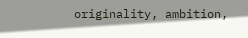originality, ambition,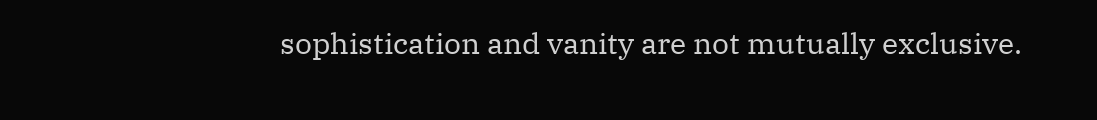sophistication and vanity are not mutually exclusive.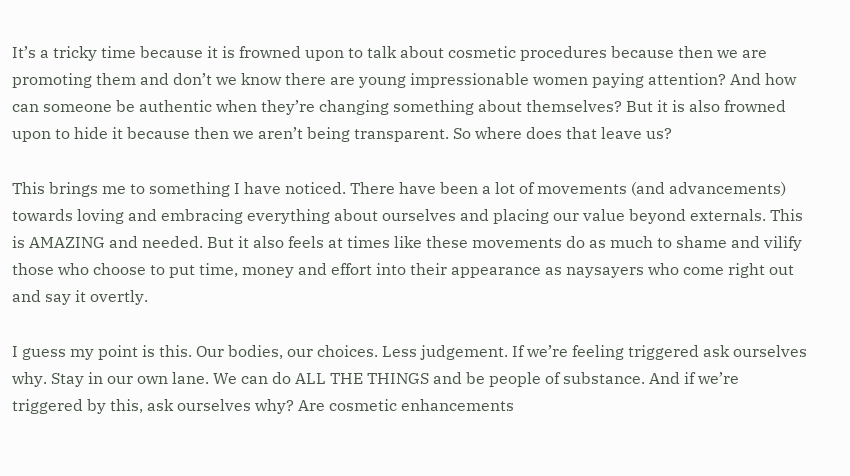It’s a tricky time because it is frowned upon to talk about cosmetic procedures because then we are promoting them and don’t we know there are young impressionable women paying attention? And how can someone be authentic when they’re changing something about themselves? But it is also frowned upon to hide it because then we aren’t being transparent. So where does that leave us?

This brings me to something I have noticed. There have been a lot of movements (and advancements) towards loving and embracing everything about ourselves and placing our value beyond externals. This is AMAZING and needed. But it also feels at times like these movements do as much to shame and vilify those who choose to put time, money and effort into their appearance as naysayers who come right out and say it overtly.

I guess my point is this. Our bodies, our choices. Less judgement. If we’re feeling triggered ask ourselves why. Stay in our own lane. We can do ALL THE THINGS and be people of substance. And if we’re triggered by this, ask ourselves why? Are cosmetic enhancements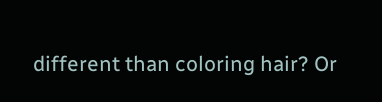different than coloring hair? Or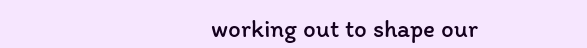working out to shape our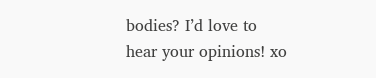bodies? I’d love to hear your opinions! xo